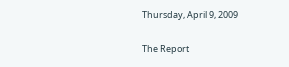Thursday, April 9, 2009

The Report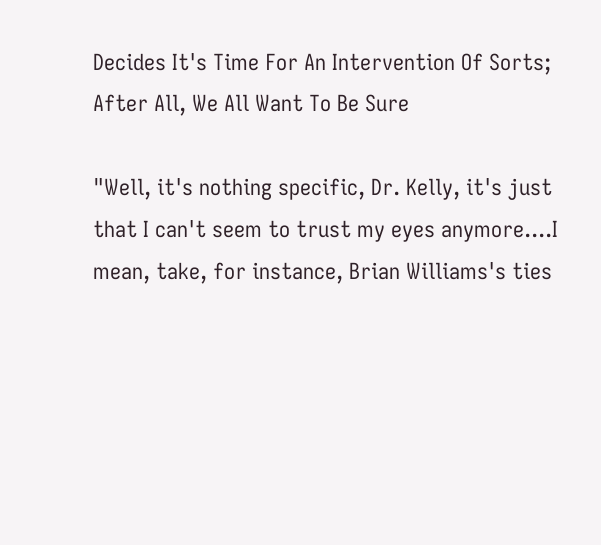Decides It's Time For An Intervention Of Sorts; After All, We All Want To Be Sure

"Well, it's nothing specific, Dr. Kelly, it's just that I can't seem to trust my eyes anymore....I mean, take, for instance, Brian Williams's ties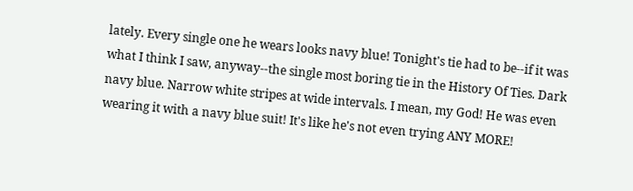lately. Every single one he wears looks navy blue! Tonight's tie had to be--if it was what I think I saw, anyway--the single most boring tie in the History Of Ties. Dark navy blue. Narrow white stripes at wide intervals. I mean, my God! He was even wearing it with a navy blue suit! It's like he's not even trying ANY MORE!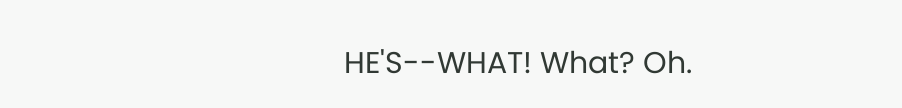HE'S--WHAT! What? Oh.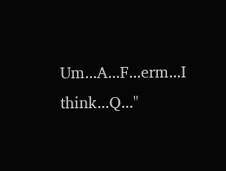Um...A...F...erm...I think...Q..."